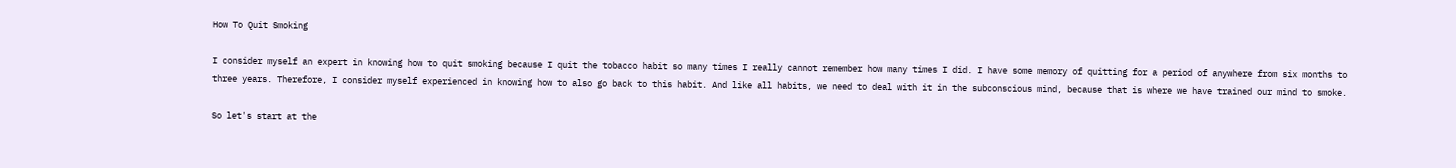How To Quit Smoking

I consider myself an expert in knowing how to quit smoking because I quit the tobacco habit so many times I really cannot remember how many times I did. I have some memory of quitting for a period of anywhere from six months to three years. Therefore, I consider myself experienced in knowing how to also go back to this habit. And like all habits, we need to deal with it in the subconscious mind, because that is where we have trained our mind to smoke.

So let's start at the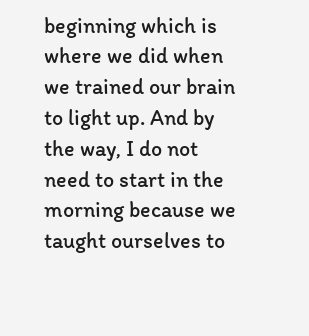beginning which is where we did when we trained our brain to light up. And by the way, I do not need to start in the morning because we taught ourselves to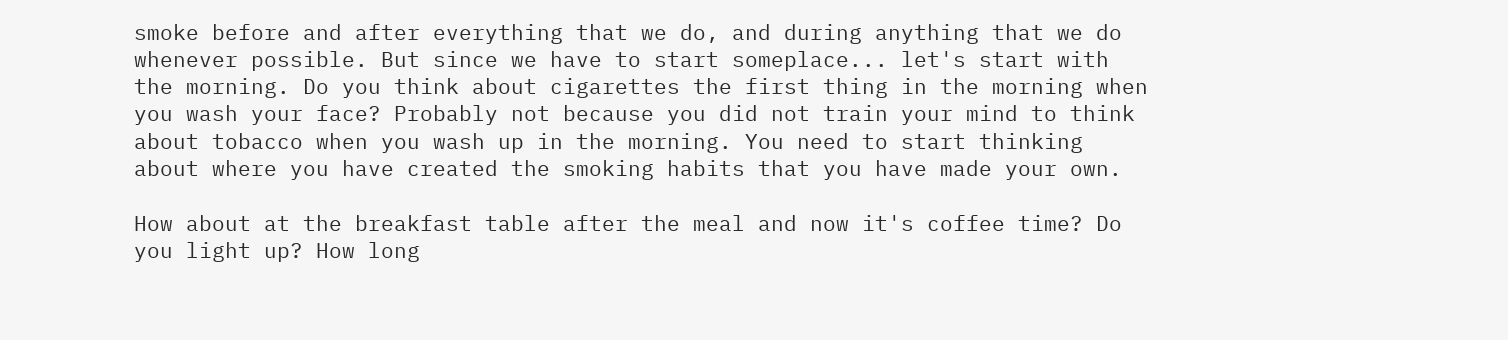smoke before and after everything that we do, and during anything that we do whenever possible. But since we have to start someplace... let's start with the morning. Do you think about cigarettes the first thing in the morning when you wash your face? Probably not because you did not train your mind to think about tobacco when you wash up in the morning. You need to start thinking about where you have created the smoking habits that you have made your own.

How about at the breakfast table after the meal and now it's coffee time? Do you light up? How long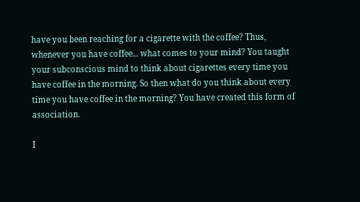have you been reaching for a cigarette with the coffee? Thus, whenever you have coffee... what comes to your mind? You taught your subconscious mind to think about cigarettes every time you have coffee in the morning. So then what do you think about every time you have coffee in the morning? You have created this form of association.

I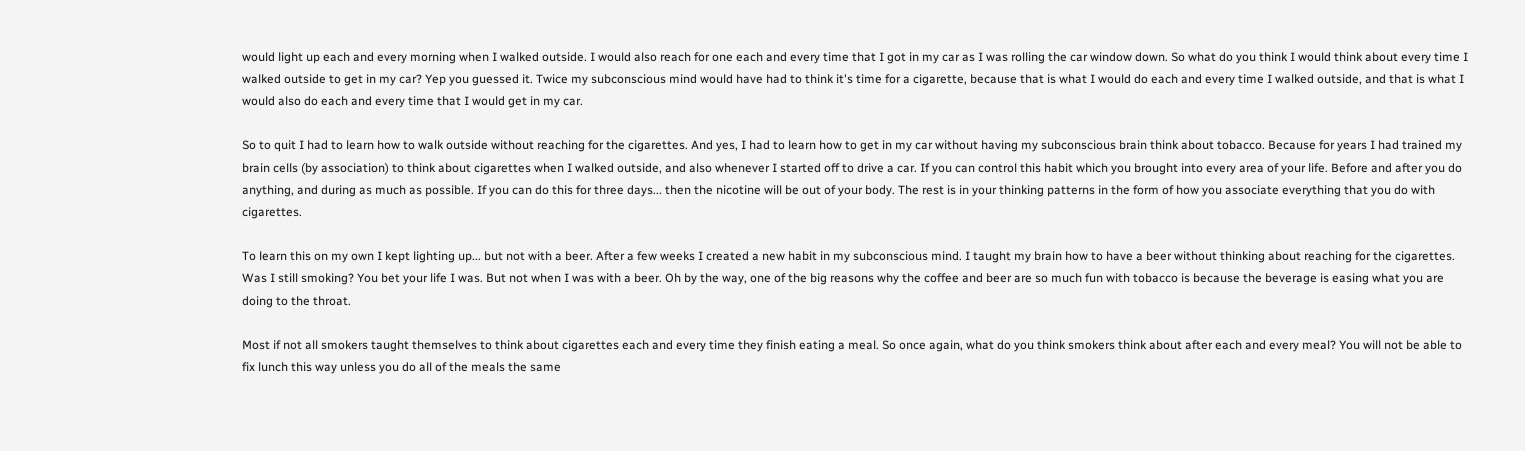would light up each and every morning when I walked outside. I would also reach for one each and every time that I got in my car as I was rolling the car window down. So what do you think I would think about every time I walked outside to get in my car? Yep you guessed it. Twice my subconscious mind would have had to think it's time for a cigarette, because that is what I would do each and every time I walked outside, and that is what I would also do each and every time that I would get in my car.

So to quit I had to learn how to walk outside without reaching for the cigarettes. And yes, I had to learn how to get in my car without having my subconscious brain think about tobacco. Because for years I had trained my brain cells (by association) to think about cigarettes when I walked outside, and also whenever I started off to drive a car. If you can control this habit which you brought into every area of your life. Before and after you do anything, and during as much as possible. If you can do this for three days... then the nicotine will be out of your body. The rest is in your thinking patterns in the form of how you associate everything that you do with cigarettes.

To learn this on my own I kept lighting up... but not with a beer. After a few weeks I created a new habit in my subconscious mind. I taught my brain how to have a beer without thinking about reaching for the cigarettes. Was I still smoking? You bet your life I was. But not when I was with a beer. Oh by the way, one of the big reasons why the coffee and beer are so much fun with tobacco is because the beverage is easing what you are doing to the throat.

Most if not all smokers taught themselves to think about cigarettes each and every time they finish eating a meal. So once again, what do you think smokers think about after each and every meal? You will not be able to fix lunch this way unless you do all of the meals the same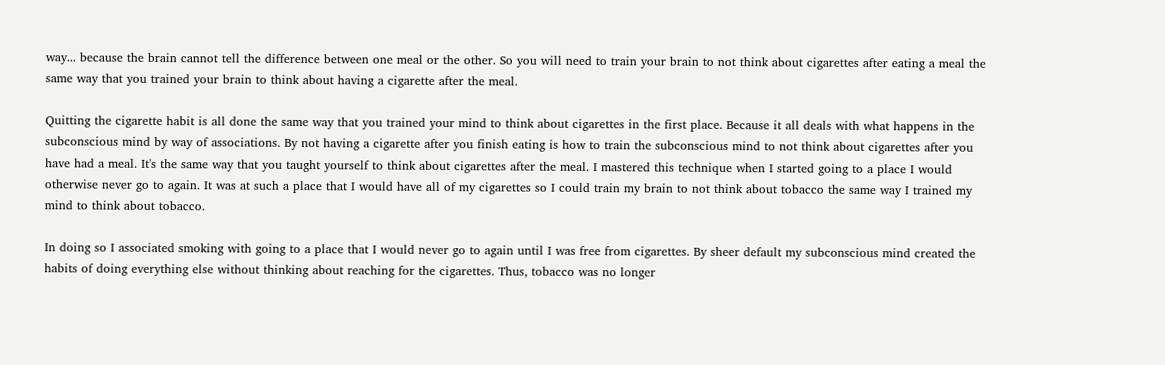way... because the brain cannot tell the difference between one meal or the other. So you will need to train your brain to not think about cigarettes after eating a meal the same way that you trained your brain to think about having a cigarette after the meal.

Quitting the cigarette habit is all done the same way that you trained your mind to think about cigarettes in the first place. Because it all deals with what happens in the subconscious mind by way of associations. By not having a cigarette after you finish eating is how to train the subconscious mind to not think about cigarettes after you have had a meal. It's the same way that you taught yourself to think about cigarettes after the meal. I mastered this technique when I started going to a place I would otherwise never go to again. It was at such a place that I would have all of my cigarettes so I could train my brain to not think about tobacco the same way I trained my mind to think about tobacco.

In doing so I associated smoking with going to a place that I would never go to again until I was free from cigarettes. By sheer default my subconscious mind created the habits of doing everything else without thinking about reaching for the cigarettes. Thus, tobacco was no longer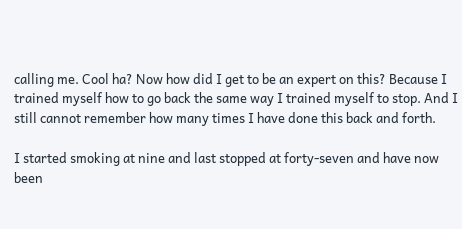calling me. Cool ha? Now how did I get to be an expert on this? Because I trained myself how to go back the same way I trained myself to stop. And I still cannot remember how many times I have done this back and forth.

I started smoking at nine and last stopped at forty-seven and have now been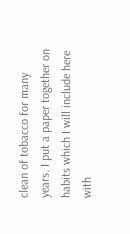clean of tobacco for many years. I put a paper together on habits which I will include here with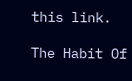this link.

The Habit Of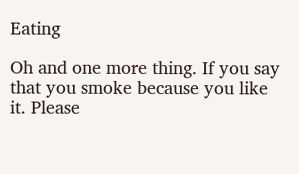Eating

Oh and one more thing. If you say that you smoke because you like it. Please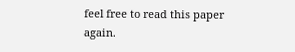feel free to read this paper again.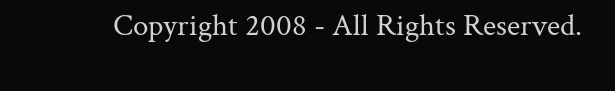Copyright 2008 - All Rights Reserved.